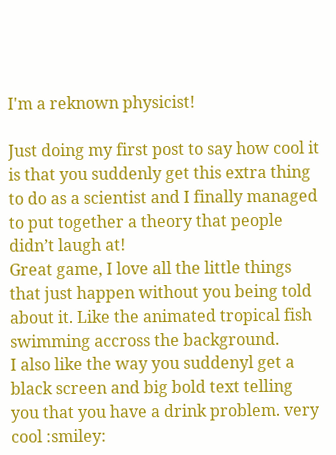I'm a reknown physicist!

Just doing my first post to say how cool it is that you suddenly get this extra thing to do as a scientist and I finally managed to put together a theory that people didn’t laugh at!
Great game, I love all the little things that just happen without you being told about it. Like the animated tropical fish swimming accross the background.
I also like the way you suddenyl get a black screen and big bold text telling you that you have a drink problem. very cool :smiley: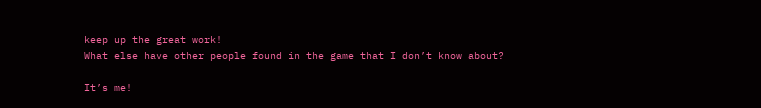keep up the great work!
What else have other people found in the game that I don’t know about?

It’s me!